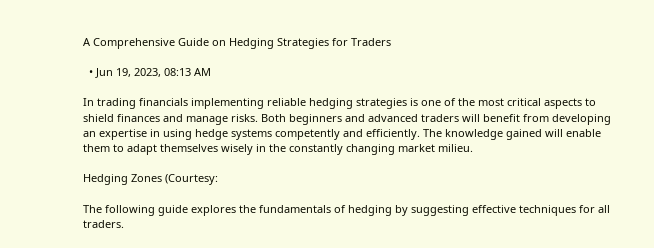A Comprehensive Guide on Hedging Strategies for Traders

  • Jun 19, 2023, 08:13 AM

In trading financials implementing reliable hedging strategies is one of the most critical aspects to shield finances and manage risks. Both beginners and advanced traders will benefit from developing an expertise in using hedge systems competently and efficiently. The knowledge gained will enable them to adapt themselves wisely in the constantly changing market milieu.

Hedging Zones (Courtesy:

The following guide explores the fundamentals of hedging by suggesting effective techniques for all traders.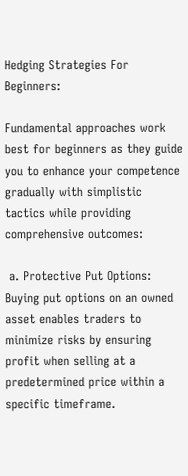Hedging Strategies For Beginners:

Fundamental approaches work best for beginners as they guide you to enhance your competence gradually with simplistic tactics while providing comprehensive outcomes:

 a. Protective Put Options: Buying put options on an owned asset enables traders to minimize risks by ensuring profit when selling at a predetermined price within a specific timeframe.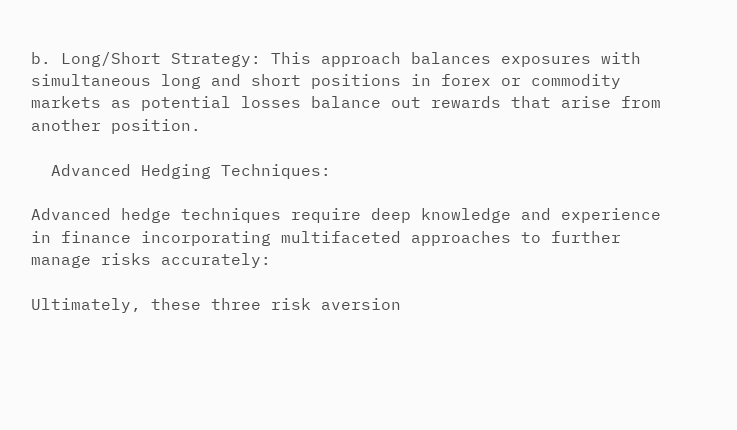b. Long/Short Strategy: This approach balances exposures with simultaneous long and short positions in forex or commodity markets as potential losses balance out rewards that arise from another position.

  Advanced Hedging Techniques:

Advanced hedge techniques require deep knowledge and experience in finance incorporating multifaceted approaches to further manage risks accurately:

Ultimately, these three risk aversion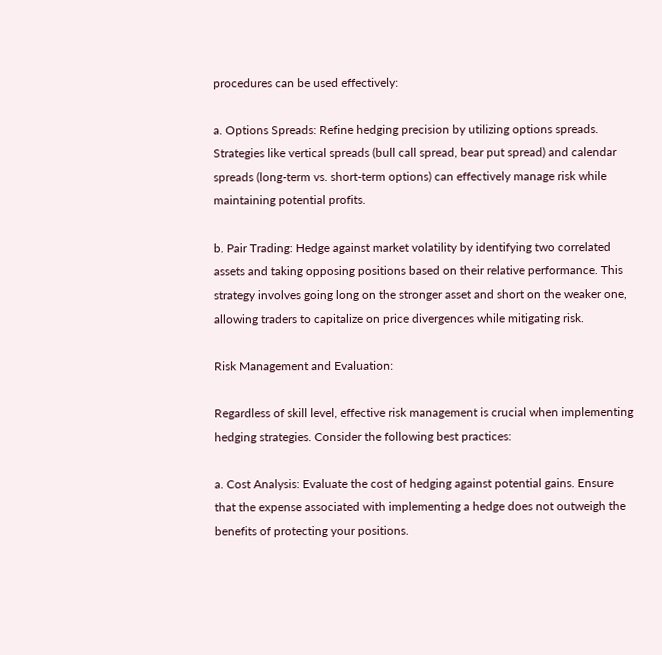procedures can be used effectively:

a. Options Spreads: Refine hedging precision by utilizing options spreads. Strategies like vertical spreads (bull call spread, bear put spread) and calendar spreads (long-term vs. short-term options) can effectively manage risk while maintaining potential profits.

b. Pair Trading: Hedge against market volatility by identifying two correlated assets and taking opposing positions based on their relative performance. This strategy involves going long on the stronger asset and short on the weaker one, allowing traders to capitalize on price divergences while mitigating risk.

Risk Management and Evaluation:

Regardless of skill level, effective risk management is crucial when implementing hedging strategies. Consider the following best practices:

a. Cost Analysis: Evaluate the cost of hedging against potential gains. Ensure that the expense associated with implementing a hedge does not outweigh the benefits of protecting your positions.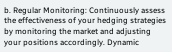b. Regular Monitoring: Continuously assess the effectiveness of your hedging strategies by monitoring the market and adjusting your positions accordingly. Dynamic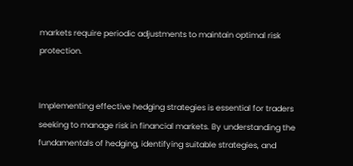markets require periodic adjustments to maintain optimal risk protection.


Implementing effective hedging strategies is essential for traders seeking to manage risk in financial markets. By understanding the fundamentals of hedging, identifying suitable strategies, and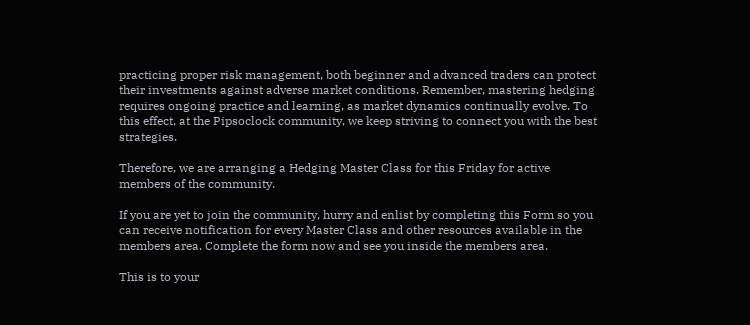practicing proper risk management, both beginner and advanced traders can protect their investments against adverse market conditions. Remember, mastering hedging requires ongoing practice and learning, as market dynamics continually evolve. To this effect, at the Pipsoclock community, we keep striving to connect you with the best strategies.

Therefore, we are arranging a Hedging Master Class for this Friday for active members of the community.

If you are yet to join the community, hurry and enlist by completing this Form so you can receive notification for every Master Class and other resources available in the members area. Complete the form now and see you inside the members area.

This is to your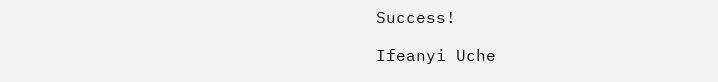Success!

Ifeanyi Uche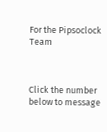For the Pipsoclock Team



Click the number below to message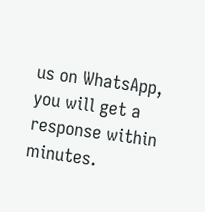us on WhatsApp, you will get a response within minutes.